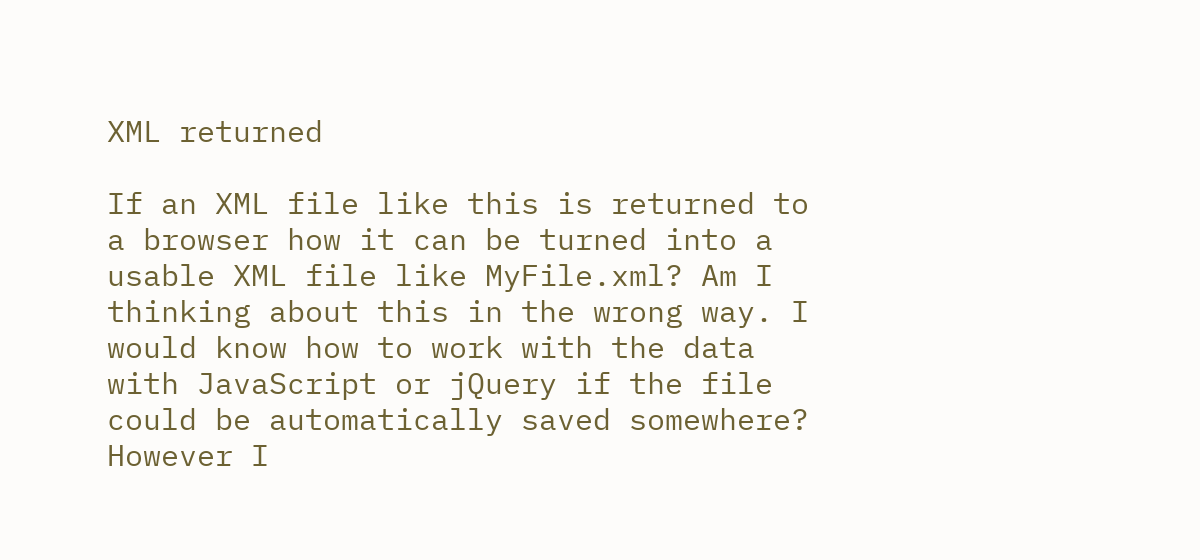XML returned

If an XML file like this is returned to a browser how it can be turned into a usable XML file like MyFile.xml? Am I thinking about this in the wrong way. I would know how to work with the data with JavaScript or jQuery if the file could be automatically saved somewhere? However I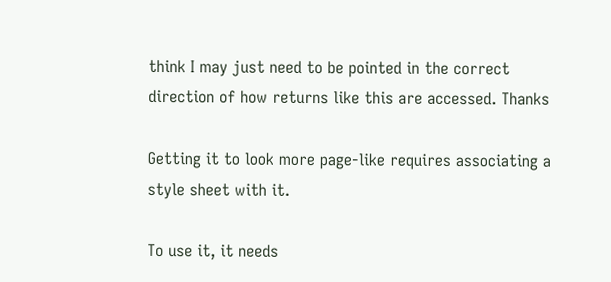think I may just need to be pointed in the correct direction of how returns like this are accessed. Thanks

Getting it to look more page-like requires associating a style sheet with it.

To use it, it needs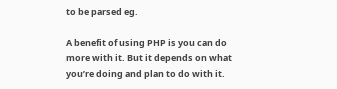to be parsed eg.

A benefit of using PHP is you can do more with it. But it depends on what you’re doing and plan to do with it.